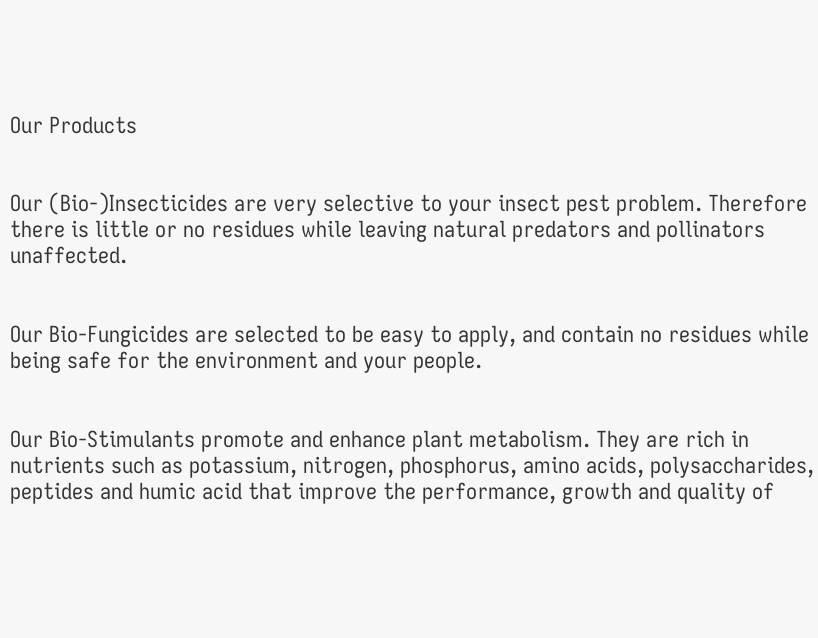Our Products


Our (Bio-)Insecticides are very selective to your insect pest problem. Therefore there is little or no residues while leaving natural predators and pollinators unaffected.


Our Bio-Fungicides are selected to be easy to apply, and contain no residues while being safe for the environment and your people.


Our Bio-Stimulants promote and enhance plant metabolism. They are rich in nutrients such as potassium, nitrogen, phosphorus, amino acids, polysaccharides, peptides and humic acid that improve the performance, growth and quality of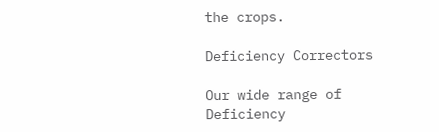the crops.

Deficiency Correctors

Our wide range of Deficiency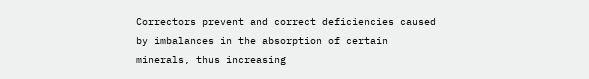Correctors prevent and correct deficiencies caused by imbalances in the absorption of certain minerals, thus increasing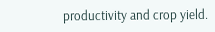productivity and crop yield.